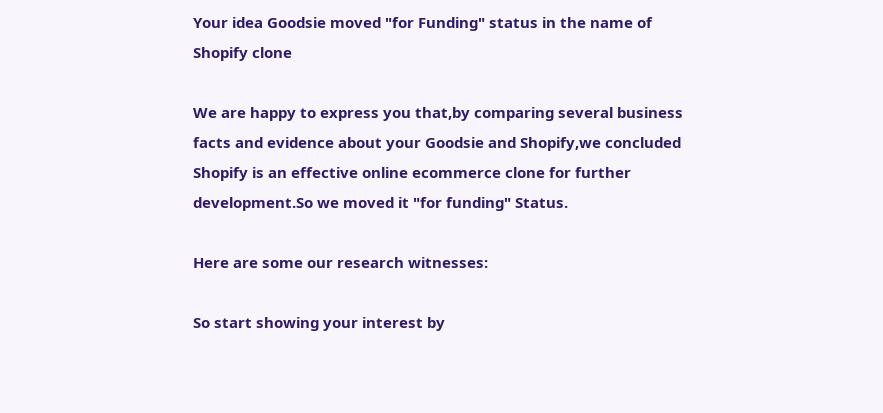Your idea Goodsie moved "for Funding" status in the name of Shopify clone

We are happy to express you that,by comparing several business facts and evidence about your Goodsie and Shopify,we concluded Shopify is an effective online ecommerce clone for further development.So we moved it "for funding" Status.

Here are some our research witnesses:

So start showing your interest by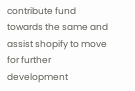contribute fund towards the same and assist shopify to move for further development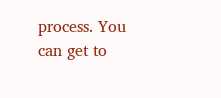process. You can get to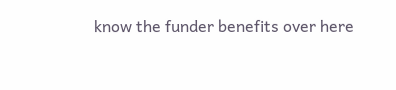know the funder benefits over here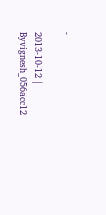-

2013-10-12 | Byvignesh_056acc12